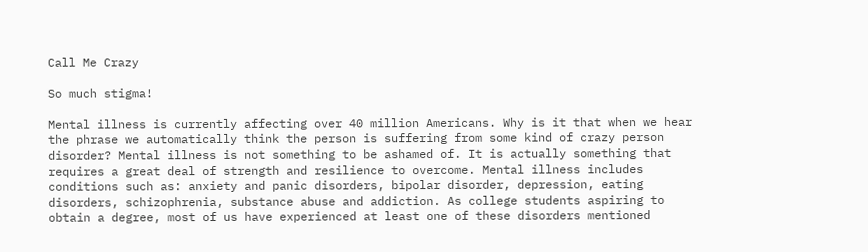Call Me Crazy

So much stigma!

Mental illness is currently affecting over 40 million Americans. Why is it that when we hear the phrase we automatically think the person is suffering from some kind of crazy person disorder? Mental illness is not something to be ashamed of. It is actually something that requires a great deal of strength and resilience to overcome. Mental illness includes conditions such as: anxiety and panic disorders, bipolar disorder, depression, eating disorders, schizophrenia, substance abuse and addiction. As college students aspiring to obtain a degree, most of us have experienced at least one of these disorders mentioned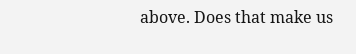above. Does that make us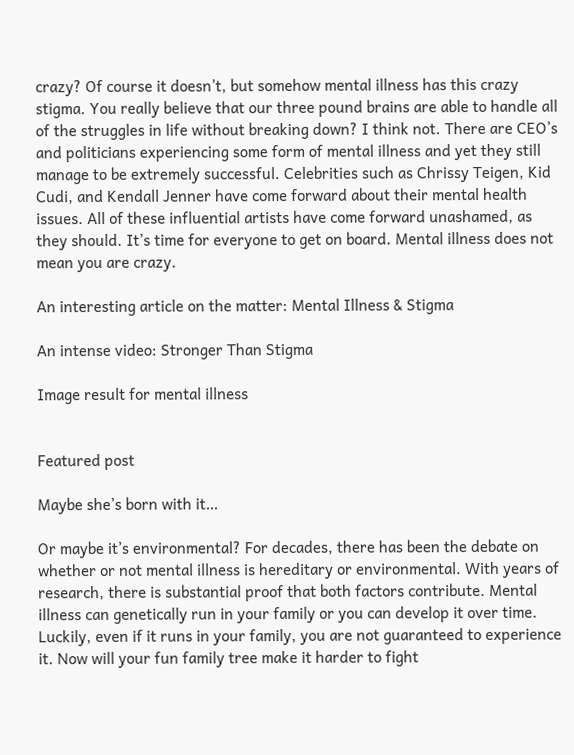crazy? Of course it doesn’t, but somehow mental illness has this crazy stigma. You really believe that our three pound brains are able to handle all of the struggles in life without breaking down? I think not. There are CEO’s and politicians experiencing some form of mental illness and yet they still manage to be extremely successful. Celebrities such as Chrissy Teigen, Kid Cudi, and Kendall Jenner have come forward about their mental health issues. All of these influential artists have come forward unashamed, as they should. It’s time for everyone to get on board. Mental illness does not mean you are crazy.

An interesting article on the matter: Mental Illness & Stigma

An intense video: Stronger Than Stigma

Image result for mental illness


Featured post

Maybe she’s born with it…

Or maybe it’s environmental? For decades, there has been the debate on whether or not mental illness is hereditary or environmental. With years of research, there is substantial proof that both factors contribute. Mental illness can genetically run in your family or you can develop it over time. Luckily, even if it runs in your family, you are not guaranteed to experience it. Now will your fun family tree make it harder to fight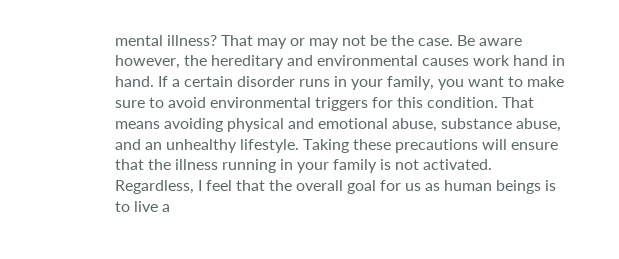mental illness? That may or may not be the case. Be aware however, the hereditary and environmental causes work hand in hand. If a certain disorder runs in your family, you want to make sure to avoid environmental triggers for this condition. That means avoiding physical and emotional abuse, substance abuse, and an unhealthy lifestyle. Taking these precautions will ensure that the illness running in your family is not activated. Regardless, I feel that the overall goal for us as human beings is to live a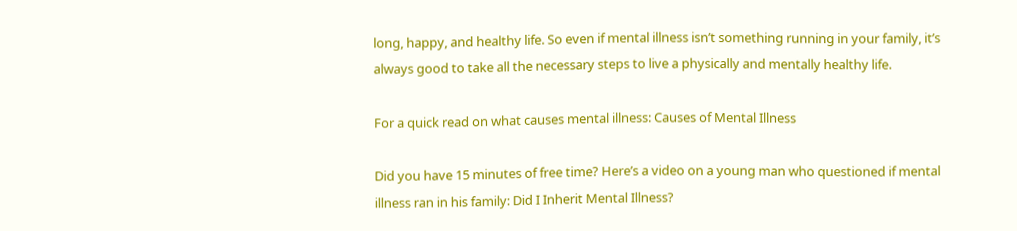long, happy, and healthy life. So even if mental illness isn’t something running in your family, it’s always good to take all the necessary steps to live a physically and mentally healthy life.

For a quick read on what causes mental illness: Causes of Mental Illness

Did you have 15 minutes of free time? Here’s a video on a young man who questioned if mental illness ran in his family: Did I Inherit Mental Illness?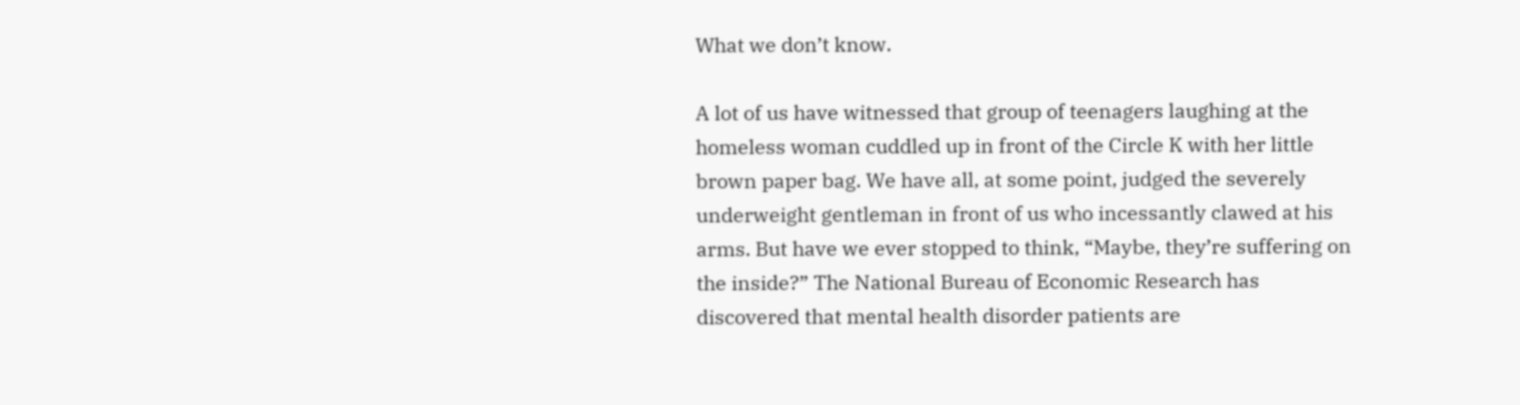What we don’t know.

A lot of us have witnessed that group of teenagers laughing at the homeless woman cuddled up in front of the Circle K with her little brown paper bag. We have all, at some point, judged the severely underweight gentleman in front of us who incessantly clawed at his arms. But have we ever stopped to think, “Maybe, they’re suffering on the inside?” The National Bureau of Economic Research has discovered that mental health disorder patients are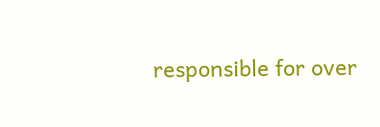responsible for over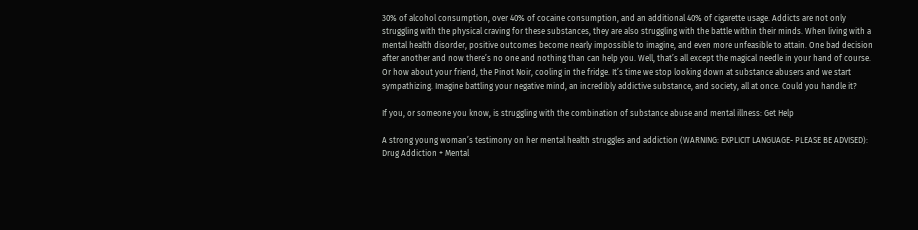30% of alcohol consumption, over 40% of cocaine consumption, and an additional 40% of cigarette usage. Addicts are not only struggling with the physical craving for these substances, they are also struggling with the battle within their minds. When living with a mental health disorder, positive outcomes become nearly impossible to imagine, and even more unfeasible to attain. One bad decision after another and now there’s no one and nothing than can help you. Well, that’s all except the magical needle in your hand of course. Or how about your friend, the Pinot Noir, cooling in the fridge. It’s time we stop looking down at substance abusers and we start sympathizing. Imagine battling your negative mind, an incredibly addictive substance, and society, all at once. Could you handle it?

If you, or someone you know, is struggling with the combination of substance abuse and mental illness: Get Help

A strong young woman’s testimony on her mental health struggles and addiction (WARNING: EXPLICIT LANGUAGE- PLEASE BE ADVISED): Drug Addiction + Mental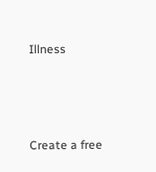Illness



Create a free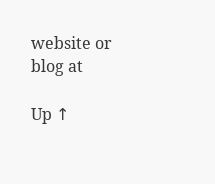website or blog at

Up ↑